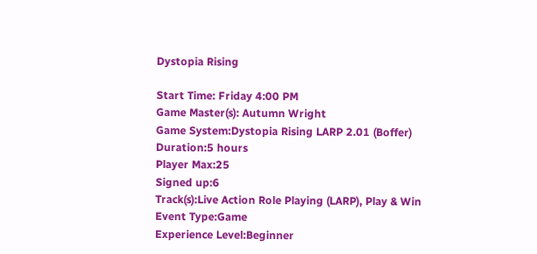Dystopia Rising

Start Time: Friday 4:00 PM
Game Master(s): Autumn Wright
Game System:Dystopia Rising LARP 2.01 (Boffer)
Duration:5 hours
Player Max:25
Signed up:6
Track(s):Live Action Role Playing (LARP), Play & Win
Event Type:Game
Experience Level:Beginner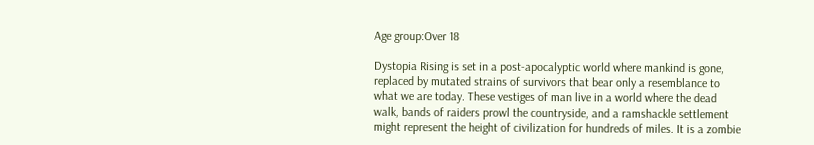Age group:Over 18

Dystopia Rising is set in a post-apocalyptic world where mankind is gone, replaced by mutated strains of survivors that bear only a resemblance to what we are today. These vestiges of man live in a world where the dead walk, bands of raiders prowl the countryside, and a ramshackle settlement might represent the height of civilization for hundreds of miles. It is a zombie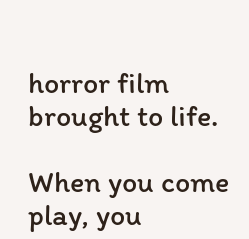horror film brought to life.

When you come play, you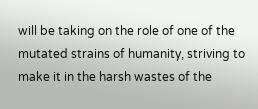will be taking on the role of one of the mutated strains of humanity, striving to make it in the harsh wastes of the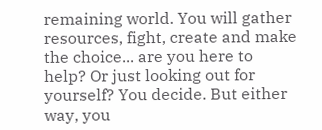remaining world. You will gather resources, fight, create and make the choice... are you here to help? Or just looking out for yourself? You decide. But either way, you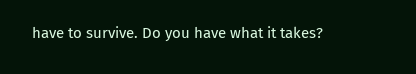have to survive. Do you have what it takes?